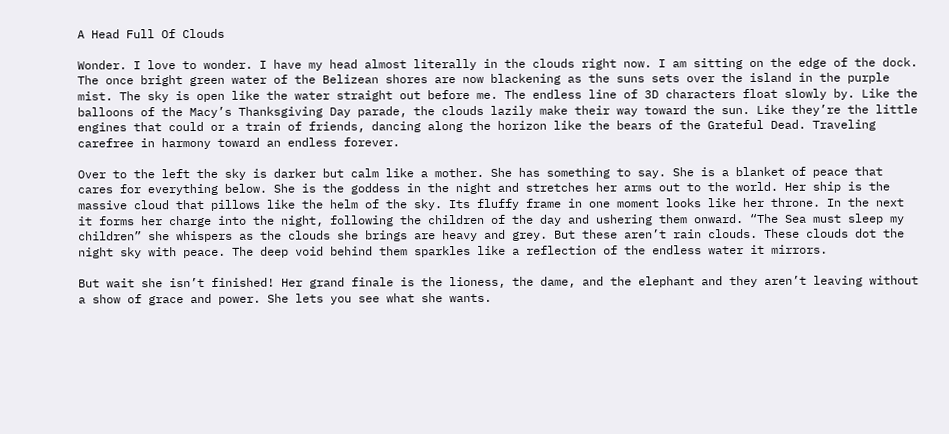A Head Full Of Clouds

Wonder. I love to wonder. I have my head almost literally in the clouds right now. I am sitting on the edge of the dock. The once bright green water of the Belizean shores are now blackening as the suns sets over the island in the purple mist. The sky is open like the water straight out before me. The endless line of 3D characters float slowly by. Like the balloons of the Macy’s Thanksgiving Day parade, the clouds lazily make their way toward the sun. Like they’re the little engines that could or a train of friends, dancing along the horizon like the bears of the Grateful Dead. Traveling carefree in harmony toward an endless forever.

Over to the left the sky is darker but calm like a mother. She has something to say. She is a blanket of peace that cares for everything below. She is the goddess in the night and stretches her arms out to the world. Her ship is the massive cloud that pillows like the helm of the sky. Its fluffy frame in one moment looks like her throne. In the next it forms her charge into the night, following the children of the day and ushering them onward. “The Sea must sleep my children” she whispers as the clouds she brings are heavy and grey. But these aren’t rain clouds. These clouds dot the night sky with peace. The deep void behind them sparkles like a reflection of the endless water it mirrors.

But wait she isn’t finished! Her grand finale is the lioness, the dame, and the elephant and they aren’t leaving without a show of grace and power. She lets you see what she wants.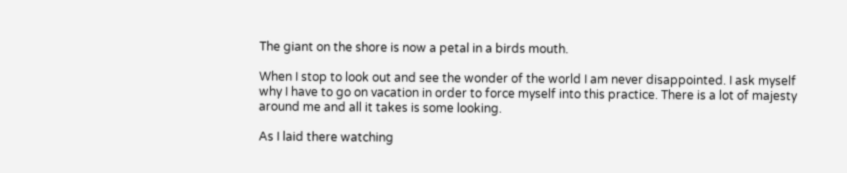The giant on the shore is now a petal in a birds mouth.

When I stop to look out and see the wonder of the world I am never disappointed. I ask myself why I have to go on vacation in order to force myself into this practice. There is a lot of majesty around me and all it takes is some looking.

As I laid there watching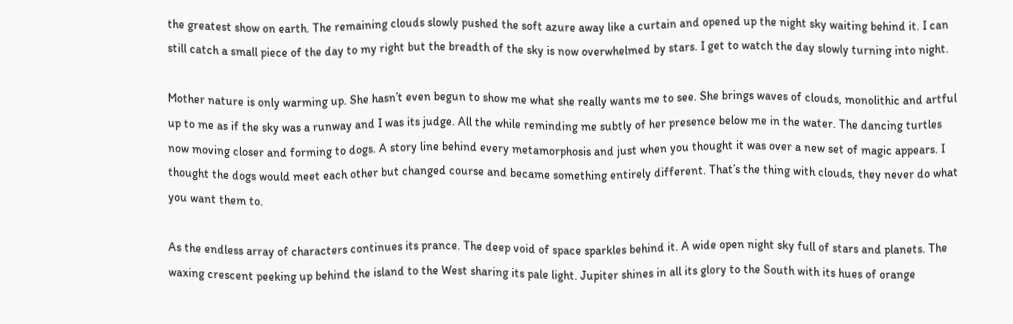the greatest show on earth. The remaining clouds slowly pushed the soft azure away like a curtain and opened up the night sky waiting behind it. I can still catch a small piece of the day to my right but the breadth of the sky is now overwhelmed by stars. I get to watch the day slowly turning into night.

Mother nature is only warming up. She hasn’t even begun to show me what she really wants me to see. She brings waves of clouds, monolithic and artful up to me as if the sky was a runway and I was its judge. All the while reminding me subtly of her presence below me in the water. The dancing turtles now moving closer and forming to dogs. A story line behind every metamorphosis and just when you thought it was over a new set of magic appears. I thought the dogs would meet each other but changed course and became something entirely different. That’s the thing with clouds, they never do what you want them to.

As the endless array of characters continues its prance. The deep void of space sparkles behind it. A wide open night sky full of stars and planets. The waxing crescent peeking up behind the island to the West sharing its pale light. Jupiter shines in all its glory to the South with its hues of orange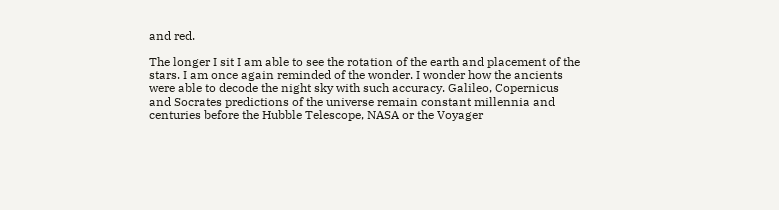and red.

The longer I sit I am able to see the rotation of the earth and placement of the stars. I am once again reminded of the wonder. I wonder how the ancients were able to decode the night sky with such accuracy. Galileo, Copernicus and Socrates predictions of the universe remain constant millennia and centuries before the Hubble Telescope, NASA or the Voyager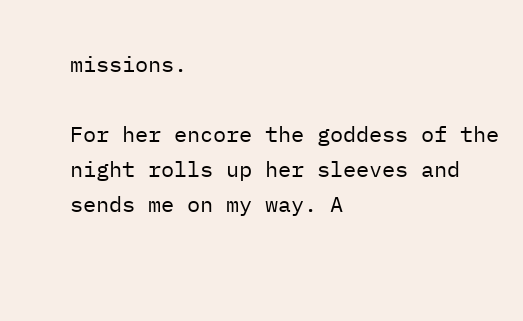missions.

For her encore the goddess of the night rolls up her sleeves and sends me on my way. A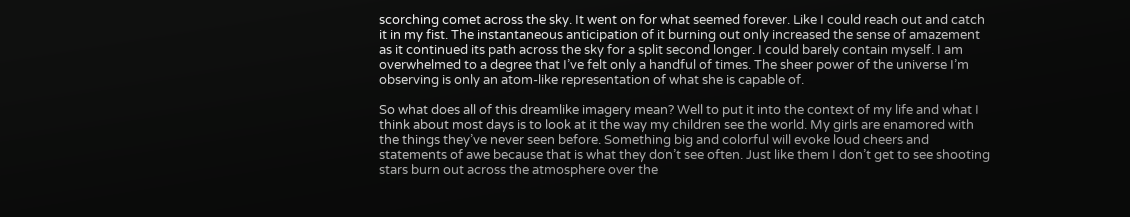scorching comet across the sky. It went on for what seemed forever. Like I could reach out and catch it in my fist. The instantaneous anticipation of it burning out only increased the sense of amazement as it continued its path across the sky for a split second longer. I could barely contain myself. I am overwhelmed to a degree that I’ve felt only a handful of times. The sheer power of the universe I’m observing is only an atom-like representation of what she is capable of.

So what does all of this dreamlike imagery mean? Well to put it into the context of my life and what I think about most days is to look at it the way my children see the world. My girls are enamored with the things they’ve never seen before. Something big and colorful will evoke loud cheers and statements of awe because that is what they don’t see often. Just like them I don’t get to see shooting stars burn out across the atmosphere over the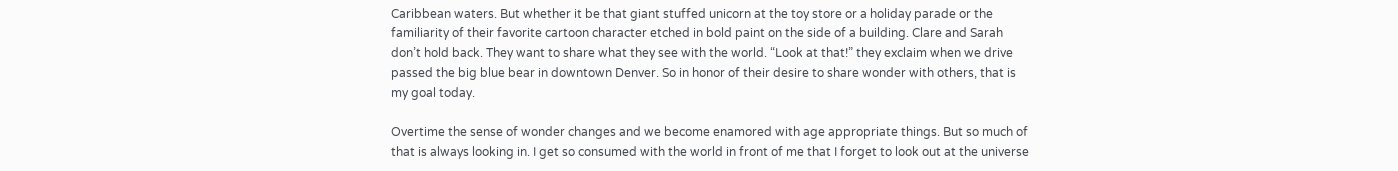Caribbean waters. But whether it be that giant stuffed unicorn at the toy store or a holiday parade or the familiarity of their favorite cartoon character etched in bold paint on the side of a building. Clare and Sarah don’t hold back. They want to share what they see with the world. “Look at that!” they exclaim when we drive passed the big blue bear in downtown Denver. So in honor of their desire to share wonder with others, that is my goal today.

Overtime the sense of wonder changes and we become enamored with age appropriate things. But so much of that is always looking in. I get so consumed with the world in front of me that I forget to look out at the universe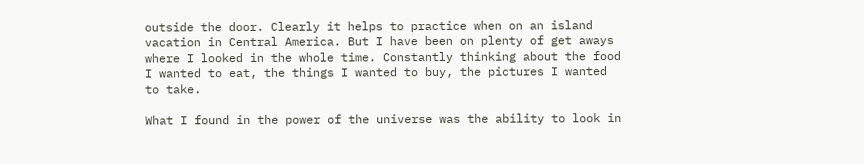outside the door. Clearly it helps to practice when on an island vacation in Central America. But I have been on plenty of get aways where I looked in the whole time. Constantly thinking about the food I wanted to eat, the things I wanted to buy, the pictures I wanted to take.

What I found in the power of the universe was the ability to look in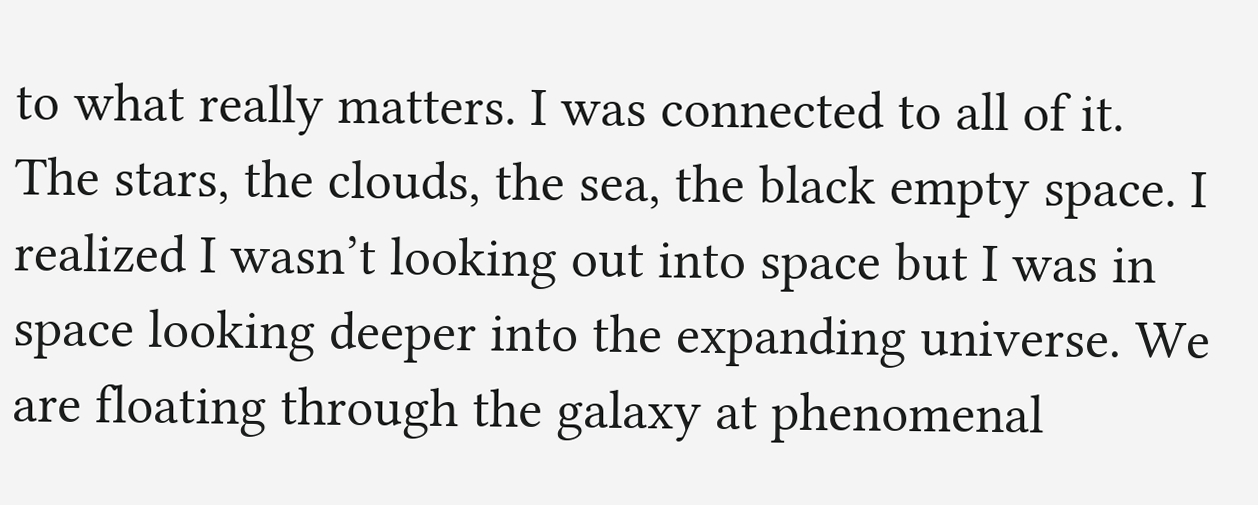to what really matters. I was connected to all of it. The stars, the clouds, the sea, the black empty space. I realized I wasn’t looking out into space but I was in space looking deeper into the expanding universe. We are floating through the galaxy at phenomenal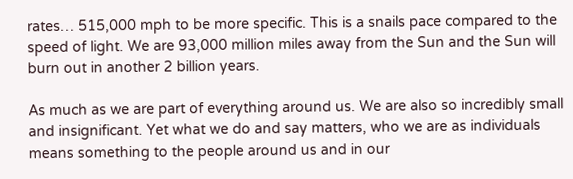rates… 515,000 mph to be more specific. This is a snails pace compared to the speed of light. We are 93,000 million miles away from the Sun and the Sun will burn out in another 2 billion years.

As much as we are part of everything around us. We are also so incredibly small and insignificant. Yet what we do and say matters, who we are as individuals means something to the people around us and in our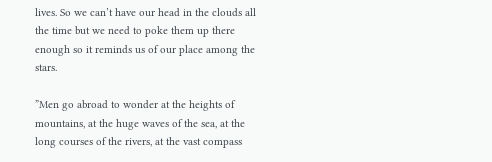lives. So we can’t have our head in the clouds all the time but we need to poke them up there enough so it reminds us of our place among the stars.

”Men go abroad to wonder at the heights of mountains, at the huge waves of the sea, at the long courses of the rivers, at the vast compass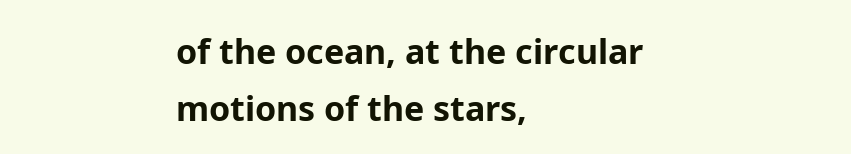of the ocean, at the circular motions of the stars,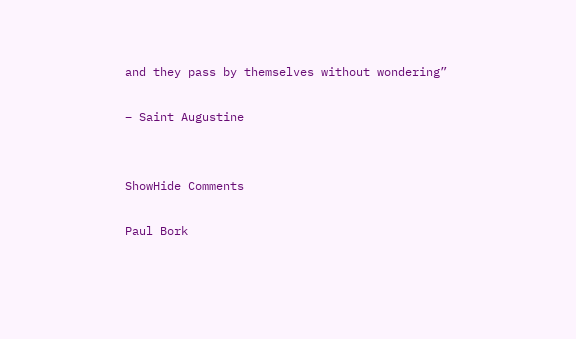and they pass by themselves without wondering”

– Saint Augustine


ShowHide Comments

Paul Bork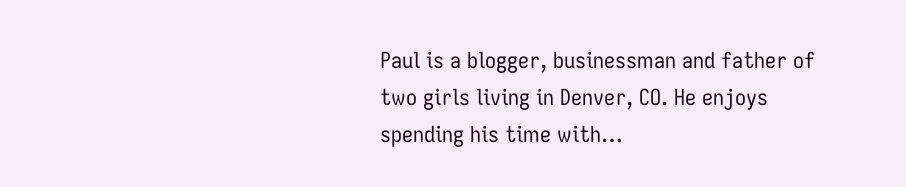Paul is a blogger, businessman and father of two girls living in Denver, CO. He enjoys spending his time with…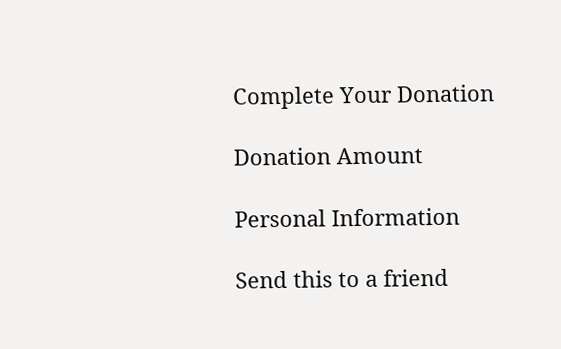Complete Your Donation

Donation Amount

Personal Information

Send this to a friend